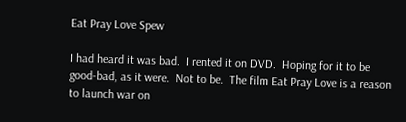Eat Pray Love Spew

I had heard it was bad.  I rented it on DVD.  Hoping for it to be good-bad, as it were.  Not to be.  The film Eat Pray Love is a reason to launch war on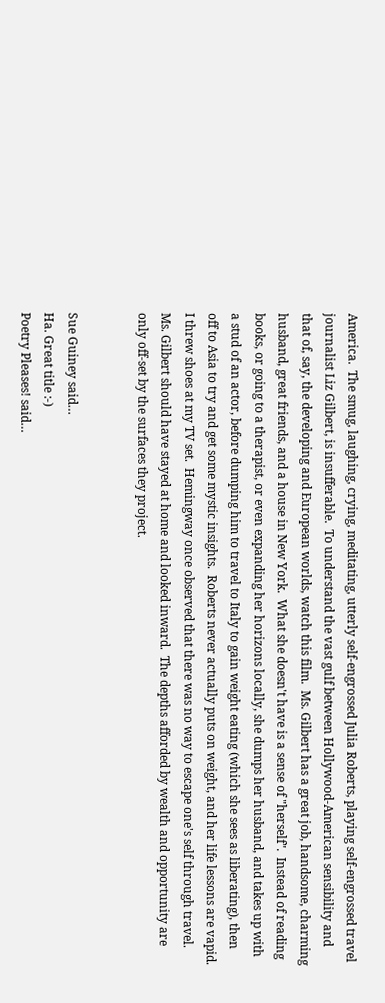America.  The smug, laughing, crying, meditating, utterly self-engrossed Julia Roberts, playing self-engrossed travel journalist Liz Gilbert, is insufferable.  To understand the vast gulf between Hollywood-American sensibility and that of, say, the developing and European worlds, watch this film.  Ms. Gilbert has a great job, handsome, charming husband, great friends, and a house in New York.  What she doesn't have is a sense of "herself".  Instead of reading books, or going to a therapist, or even expanding her horizons locally, she dumps her husband, and takes up with a stud of an actor, before dumping him to travel to Italy to gain weight eating (which she sees as liberating), then off to Asia to try and get some mystic insights.  Roberts never actually puts on weight, and her life lessons are vapid.  I threw shoes at my TV set.  Hemingway once observed that there was no way to escape one's self through travel.  Ms. Gilbert should have stayed at home and looked inward.  The depths afforded by wealth and opportunity are only off-set by the surfaces they project.


Sue Guiney said…
Ha. Great title :-)
Poetry Pleases! said…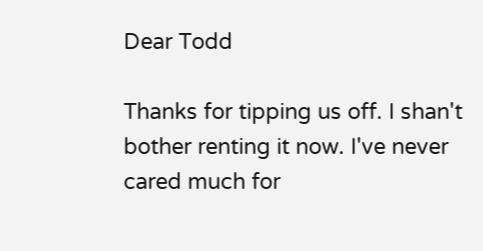Dear Todd

Thanks for tipping us off. I shan't bother renting it now. I've never cared much for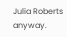Julia Roberts anyway.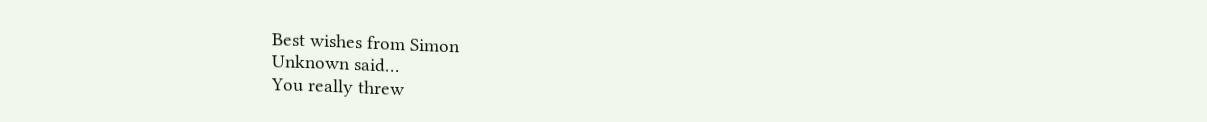Best wishes from Simon
Unknown said…
You really threw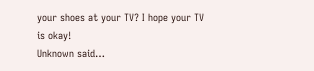your shoes at your TV? I hope your TV is okay!
Unknown said…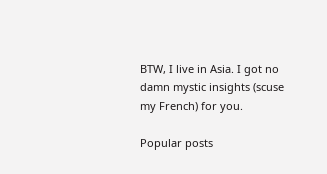BTW, I live in Asia. I got no damn mystic insights (scuse my French) for you.

Popular posts